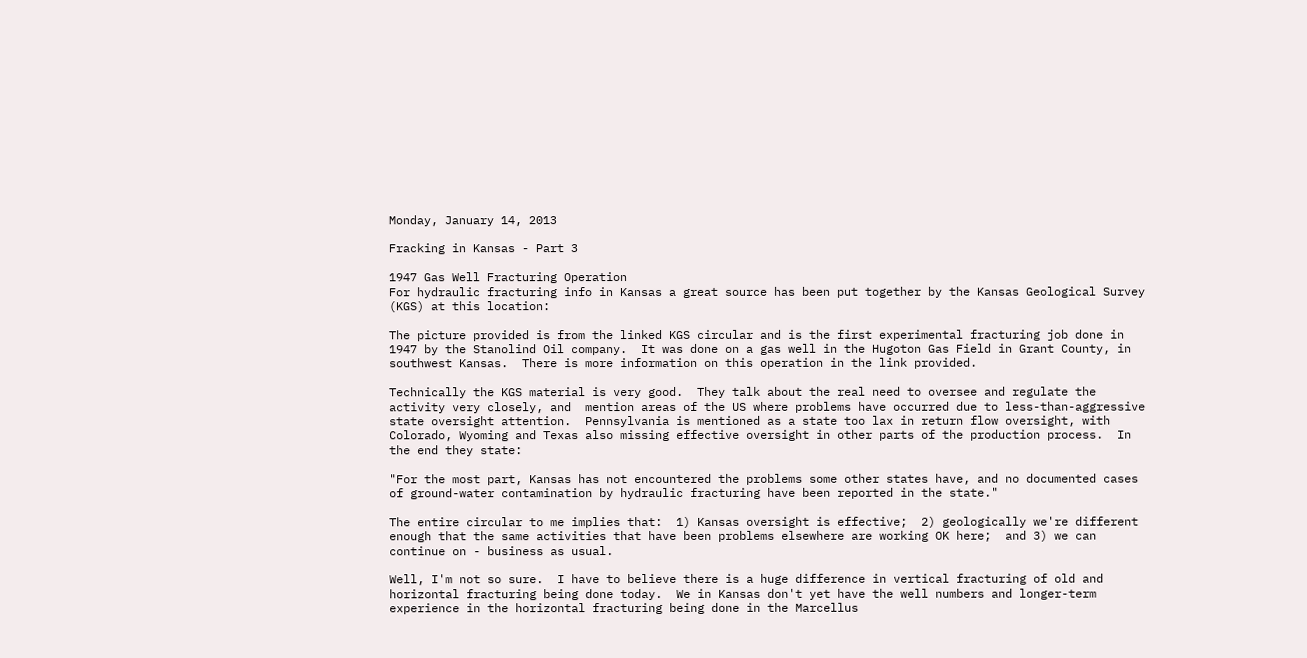Monday, January 14, 2013

Fracking in Kansas - Part 3

1947 Gas Well Fracturing Operation
For hydraulic fracturing info in Kansas a great source has been put together by the Kansas Geological Survey (KGS) at this location:

The picture provided is from the linked KGS circular and is the first experimental fracturing job done in 1947 by the Stanolind Oil company.  It was done on a gas well in the Hugoton Gas Field in Grant County, in southwest Kansas.  There is more information on this operation in the link provided.

Technically the KGS material is very good.  They talk about the real need to oversee and regulate the activity very closely, and  mention areas of the US where problems have occurred due to less-than-aggressive state oversight attention.  Pennsylvania is mentioned as a state too lax in return flow oversight, with Colorado, Wyoming and Texas also missing effective oversight in other parts of the production process.  In the end they state:

"For the most part, Kansas has not encountered the problems some other states have, and no documented cases of ground-water contamination by hydraulic fracturing have been reported in the state."

The entire circular to me implies that:  1) Kansas oversight is effective;  2) geologically we're different enough that the same activities that have been problems elsewhere are working OK here;  and 3) we can continue on - business as usual.

Well, I'm not so sure.  I have to believe there is a huge difference in vertical fracturing of old and horizontal fracturing being done today.  We in Kansas don't yet have the well numbers and longer-term experience in the horizontal fracturing being done in the Marcellus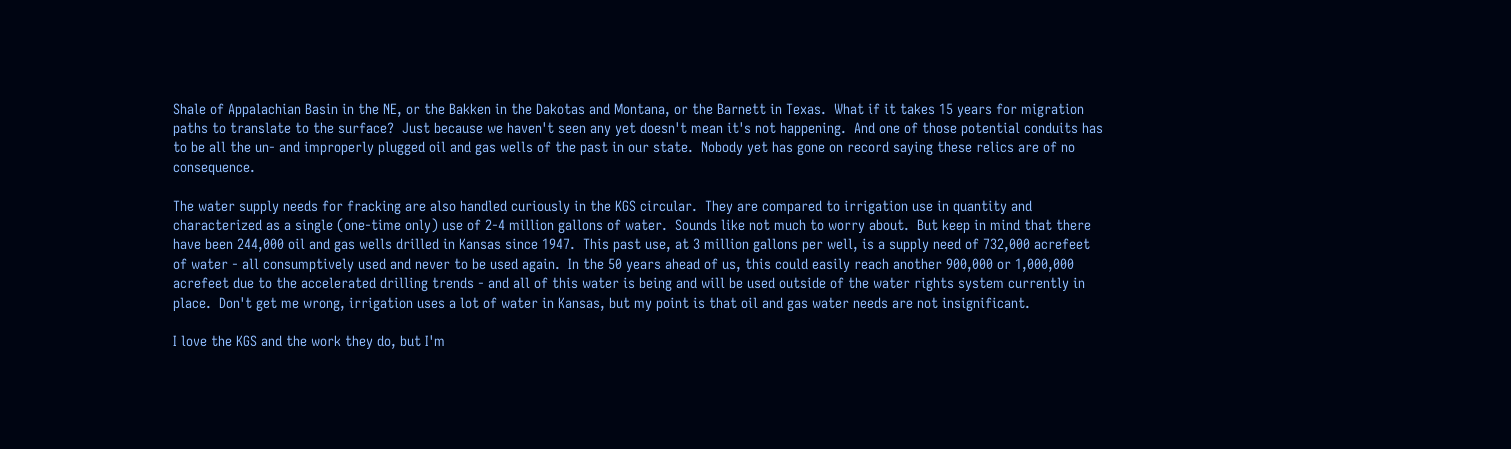Shale of Appalachian Basin in the NE, or the Bakken in the Dakotas and Montana, or the Barnett in Texas.  What if it takes 15 years for migration paths to translate to the surface?  Just because we haven't seen any yet doesn't mean it's not happening.  And one of those potential conduits has to be all the un- and improperly plugged oil and gas wells of the past in our state.  Nobody yet has gone on record saying these relics are of no consequence.

The water supply needs for fracking are also handled curiously in the KGS circular.  They are compared to irrigation use in quantity and characterized as a single (one-time only) use of 2-4 million gallons of water.  Sounds like not much to worry about.  But keep in mind that there have been 244,000 oil and gas wells drilled in Kansas since 1947.  This past use, at 3 million gallons per well, is a supply need of 732,000 acrefeet of water - all consumptively used and never to be used again.  In the 50 years ahead of us, this could easily reach another 900,000 or 1,000,000 acrefeet due to the accelerated drilling trends - and all of this water is being and will be used outside of the water rights system currently in place.  Don't get me wrong, irrigation uses a lot of water in Kansas, but my point is that oil and gas water needs are not insignificant.

I love the KGS and the work they do, but I'm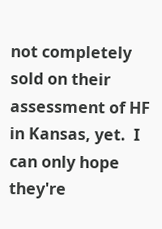not completely sold on their assessment of HF in Kansas, yet.  I can only hope they're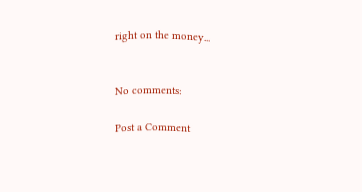right on the money...


No comments:

Post a Comment